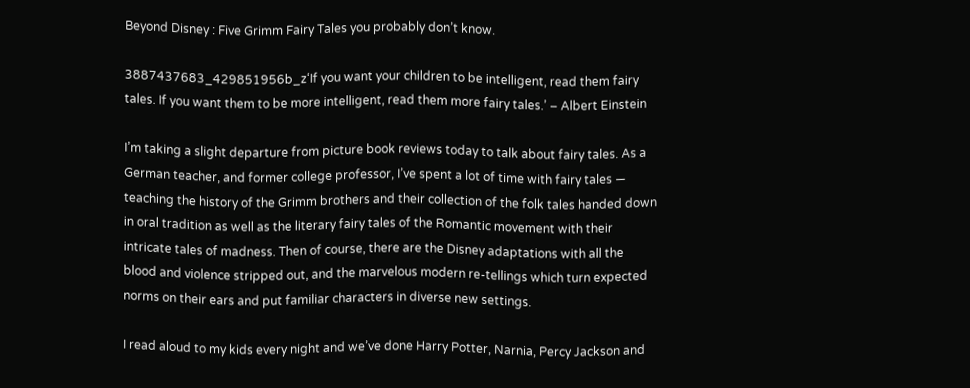Beyond Disney : Five Grimm Fairy Tales you probably don’t know.

3887437683_429851956b_z‘If you want your children to be intelligent, read them fairy tales. If you want them to be more intelligent, read them more fairy tales.’ – Albert Einstein

I’m taking a slight departure from picture book reviews today to talk about fairy tales. As a German teacher, and former college professor, I’ve spent a lot of time with fairy tales — teaching the history of the Grimm brothers and their collection of the folk tales handed down in oral tradition as well as the literary fairy tales of the Romantic movement with their intricate tales of madness. Then of course, there are the Disney adaptations with all the blood and violence stripped out, and the marvelous modern re-tellings which turn expected norms on their ears and put familiar characters in diverse new settings.

I read aloud to my kids every night and we’ve done Harry Potter, Narnia, Percy Jackson and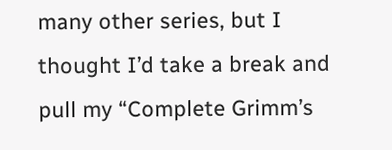many other series, but I thought I’d take a break and pull my “Complete Grimm’s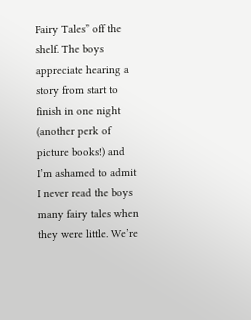Fairy Tales” off the shelf. The boys appreciate hearing a story from start to finish in one night (another perk of picture books!) and I’m ashamed to admit I never read the boys many fairy tales when they were little. We’re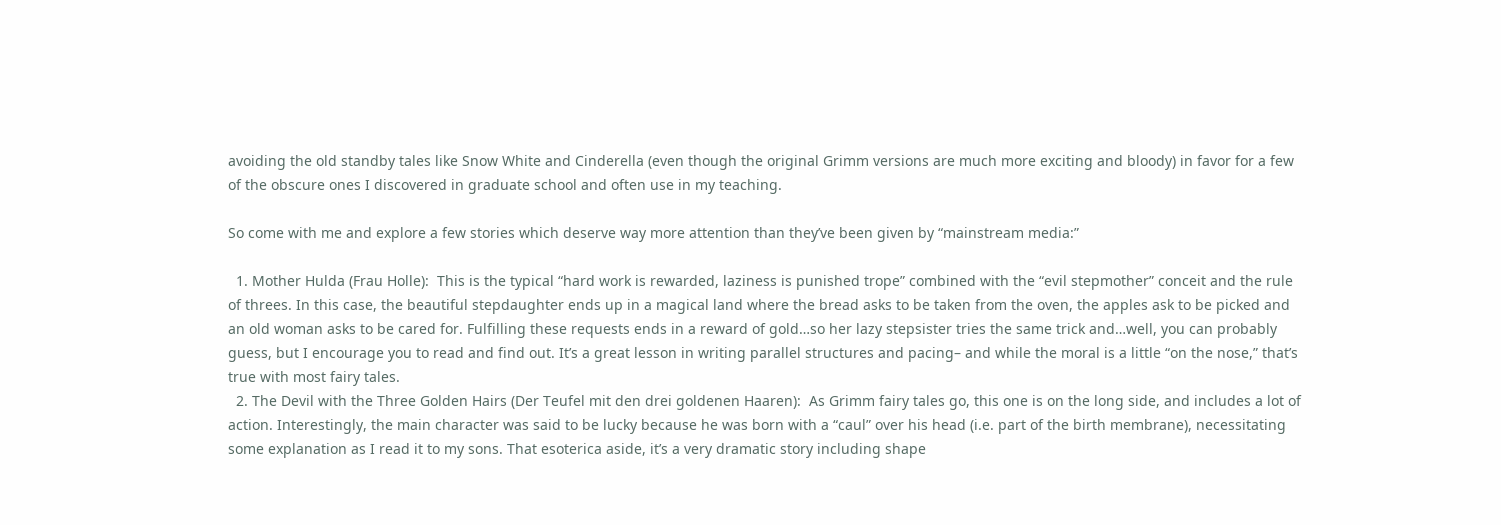avoiding the old standby tales like Snow White and Cinderella (even though the original Grimm versions are much more exciting and bloody) in favor for a few of the obscure ones I discovered in graduate school and often use in my teaching.

So come with me and explore a few stories which deserve way more attention than they’ve been given by “mainstream media:”

  1. Mother Hulda (Frau Holle):  This is the typical “hard work is rewarded, laziness is punished trope” combined with the “evil stepmother” conceit and the rule of threes. In this case, the beautiful stepdaughter ends up in a magical land where the bread asks to be taken from the oven, the apples ask to be picked and an old woman asks to be cared for. Fulfilling these requests ends in a reward of gold…so her lazy stepsister tries the same trick and…well, you can probably guess, but I encourage you to read and find out. It’s a great lesson in writing parallel structures and pacing– and while the moral is a little “on the nose,” that’s true with most fairy tales.
  2. The Devil with the Three Golden Hairs (Der Teufel mit den drei goldenen Haaren):  As Grimm fairy tales go, this one is on the long side, and includes a lot of action. Interestingly, the main character was said to be lucky because he was born with a “caul” over his head (i.e. part of the birth membrane), necessitating some explanation as I read it to my sons. That esoterica aside, it’s a very dramatic story including shape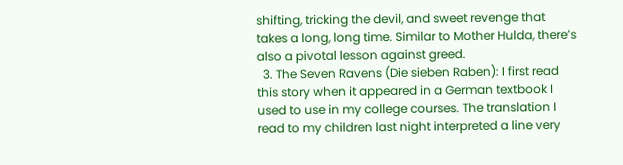shifting, tricking the devil, and sweet revenge that takes a long, long time. Similar to Mother Hulda, there’s also a pivotal lesson against greed.
  3. The Seven Ravens (Die sieben Raben): I first read this story when it appeared in a German textbook I used to use in my college courses. The translation I read to my children last night interpreted a line very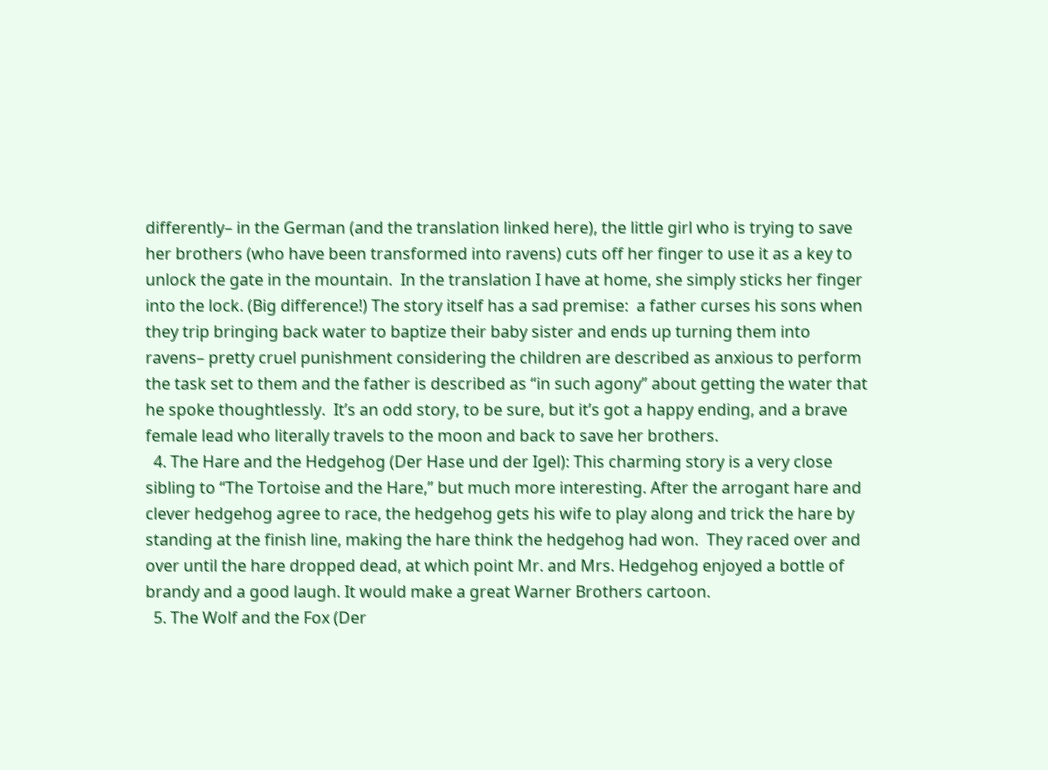differently– in the German (and the translation linked here), the little girl who is trying to save her brothers (who have been transformed into ravens) cuts off her finger to use it as a key to unlock the gate in the mountain.  In the translation I have at home, she simply sticks her finger into the lock. (Big difference!) The story itself has a sad premise:  a father curses his sons when they trip bringing back water to baptize their baby sister and ends up turning them into ravens– pretty cruel punishment considering the children are described as anxious to perform the task set to them and the father is described as “in such agony” about getting the water that he spoke thoughtlessly.  It’s an odd story, to be sure, but it’s got a happy ending, and a brave female lead who literally travels to the moon and back to save her brothers.
  4. The Hare and the Hedgehog (Der Hase und der Igel): This charming story is a very close sibling to “The Tortoise and the Hare,” but much more interesting. After the arrogant hare and clever hedgehog agree to race, the hedgehog gets his wife to play along and trick the hare by standing at the finish line, making the hare think the hedgehog had won.  They raced over and over until the hare dropped dead, at which point Mr. and Mrs. Hedgehog enjoyed a bottle of brandy and a good laugh. It would make a great Warner Brothers cartoon.
  5. The Wolf and the Fox (Der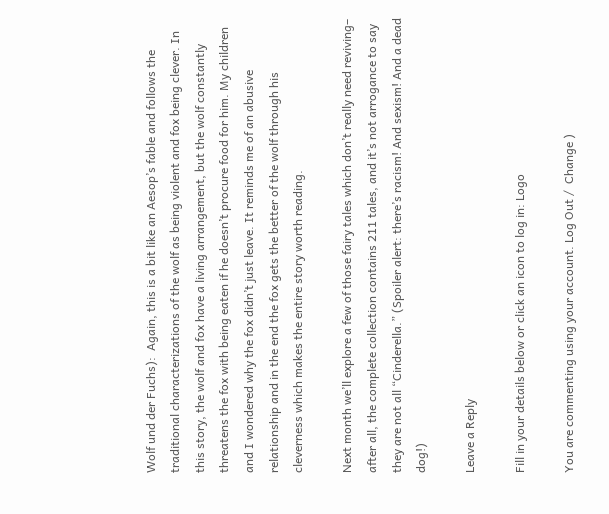Wolf und der Fuchs):  Again, this is a bit like an Aesop’s fable and follows the traditional characterizations of the wolf as being violent and fox being clever. In this story, the wolf and fox have a living arrangement, but the wolf constantly threatens the fox with being eaten if he doesn’t procure food for him. My children and I wondered why the fox didn’t just leave. It reminds me of an abusive relationship and in the end the fox gets the better of the wolf through his cleverness which makes the entire story worth reading.

Next month we’ll explore a few of those fairy tales which don’t really need reviving– after all, the complete collection contains 211 tales, and it’s not arrogance to say they are not all “Cinderella.” (Spoiler alert: there’s racism! And sexism! And a dead dog!)

Leave a Reply

Fill in your details below or click an icon to log in: Logo

You are commenting using your account. Log Out /  Change )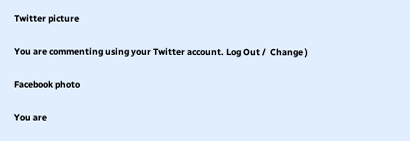Twitter picture

You are commenting using your Twitter account. Log Out /  Change )

Facebook photo

You are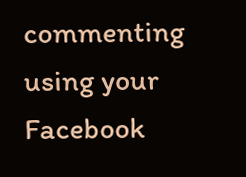commenting using your Facebook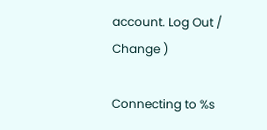account. Log Out /  Change )

Connecting to %s